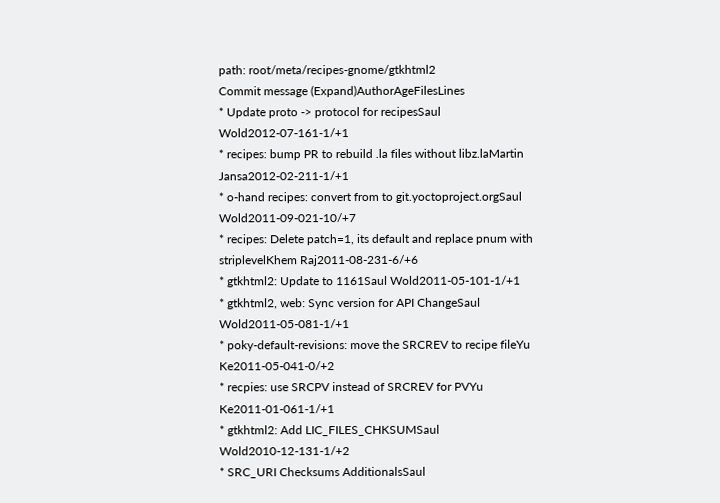path: root/meta/recipes-gnome/gtkhtml2
Commit message (Expand)AuthorAgeFilesLines
* Update proto -> protocol for recipesSaul Wold2012-07-161-1/+1
* recipes: bump PR to rebuild .la files without libz.laMartin Jansa2012-02-211-1/+1
* o-hand recipes: convert from to git.yoctoproject.orgSaul Wold2011-09-021-10/+7
* recipes: Delete patch=1, its default and replace pnum with striplevelKhem Raj2011-08-231-6/+6
* gtkhtml2: Update to 1161Saul Wold2011-05-101-1/+1
* gtkhtml2, web: Sync version for API ChangeSaul Wold2011-05-081-1/+1
* poky-default-revisions: move the SRCREV to recipe fileYu Ke2011-05-041-0/+2
* recpies: use SRCPV instead of SRCREV for PVYu Ke2011-01-061-1/+1
* gtkhtml2: Add LIC_FILES_CHKSUMSaul Wold2010-12-131-1/+2
* SRC_URI Checksums AdditionalsSaul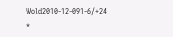Wold2010-12-091-6/+24
*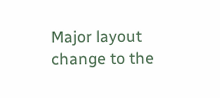Major layout change to the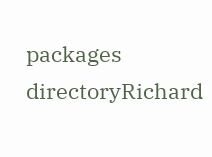packages directoryRichard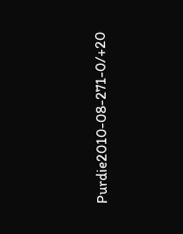Purdie2010-08-271-0/+20